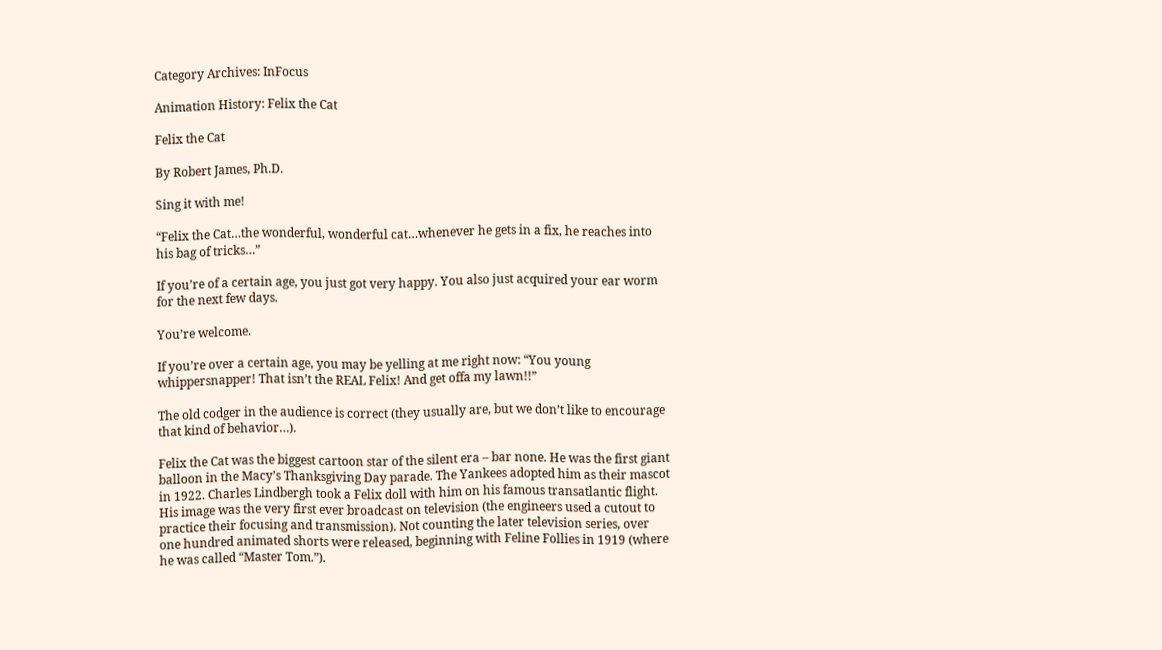Category Archives: InFocus

Animation History: Felix the Cat

Felix the Cat

By Robert James, Ph.D.

Sing it with me!

“Felix the Cat…the wonderful, wonderful cat…whenever he gets in a fix, he reaches into his bag of tricks…”

If you’re of a certain age, you just got very happy. You also just acquired your ear worm for the next few days.

You’re welcome.

If you’re over a certain age, you may be yelling at me right now: “You young whippersnapper! That isn’t the REAL Felix! And get offa my lawn!!”

The old codger in the audience is correct (they usually are, but we don’t like to encourage that kind of behavior…).

Felix the Cat was the biggest cartoon star of the silent era – bar none. He was the first giant balloon in the Macy’s Thanksgiving Day parade. The Yankees adopted him as their mascot in 1922. Charles Lindbergh took a Felix doll with him on his famous transatlantic flight. His image was the very first ever broadcast on television (the engineers used a cutout to practice their focusing and transmission). Not counting the later television series, over one hundred animated shorts were released, beginning with Feline Follies in 1919 (where he was called “Master Tom.”).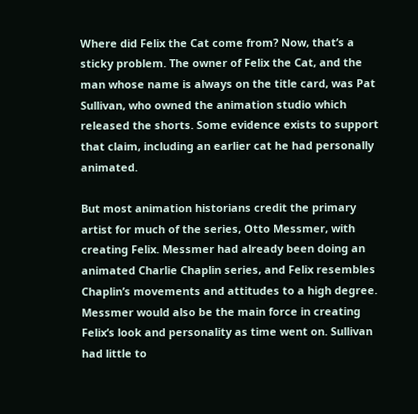Where did Felix the Cat come from? Now, that’s a sticky problem. The owner of Felix the Cat, and the man whose name is always on the title card, was Pat Sullivan, who owned the animation studio which released the shorts. Some evidence exists to support that claim, including an earlier cat he had personally animated.

But most animation historians credit the primary artist for much of the series, Otto Messmer, with creating Felix. Messmer had already been doing an animated Charlie Chaplin series, and Felix resembles Chaplin’s movements and attitudes to a high degree. Messmer would also be the main force in creating Felix’s look and personality as time went on. Sullivan had little to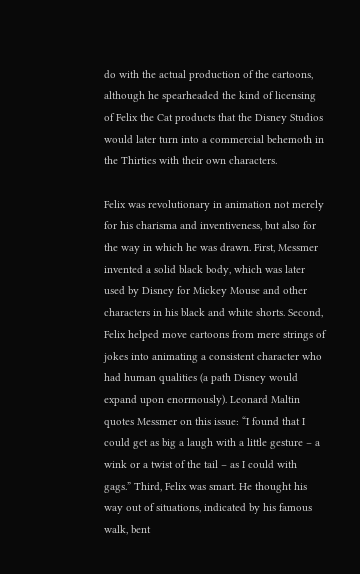do with the actual production of the cartoons, although he spearheaded the kind of licensing of Felix the Cat products that the Disney Studios would later turn into a commercial behemoth in the Thirties with their own characters.

Felix was revolutionary in animation not merely for his charisma and inventiveness, but also for the way in which he was drawn. First, Messmer invented a solid black body, which was later used by Disney for Mickey Mouse and other characters in his black and white shorts. Second, Felix helped move cartoons from mere strings of jokes into animating a consistent character who had human qualities (a path Disney would expand upon enormously). Leonard Maltin quotes Messmer on this issue: “I found that I could get as big a laugh with a little gesture – a wink or a twist of the tail – as I could with gags.” Third, Felix was smart. He thought his way out of situations, indicated by his famous walk, bent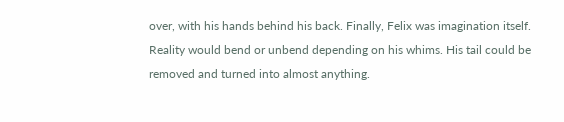over, with his hands behind his back. Finally, Felix was imagination itself. Reality would bend or unbend depending on his whims. His tail could be removed and turned into almost anything.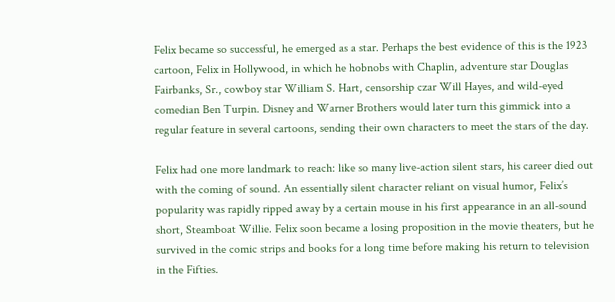Felix became so successful, he emerged as a star. Perhaps the best evidence of this is the 1923 cartoon, Felix in Hollywood, in which he hobnobs with Chaplin, adventure star Douglas Fairbanks, Sr., cowboy star William S. Hart, censorship czar Will Hayes, and wild-eyed comedian Ben Turpin. Disney and Warner Brothers would later turn this gimmick into a regular feature in several cartoons, sending their own characters to meet the stars of the day.

Felix had one more landmark to reach: like so many live-action silent stars, his career died out with the coming of sound. An essentially silent character reliant on visual humor, Felix’s popularity was rapidly ripped away by a certain mouse in his first appearance in an all-sound short, Steamboat Willie. Felix soon became a losing proposition in the movie theaters, but he survived in the comic strips and books for a long time before making his return to television in the Fifties.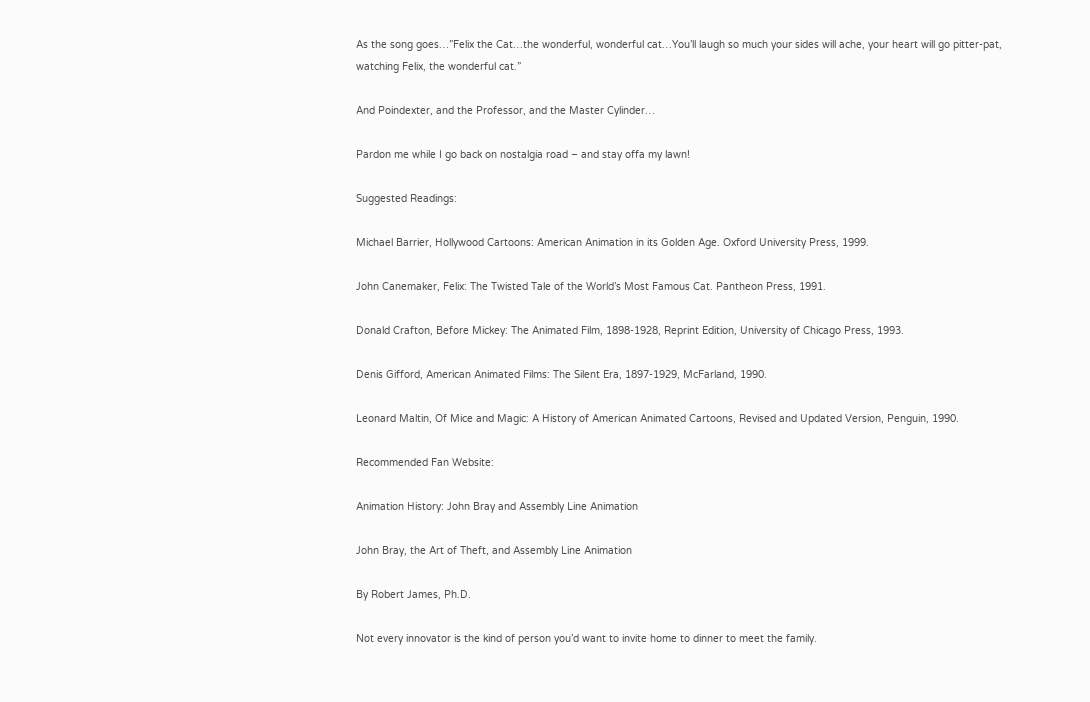As the song goes…”Felix the Cat…the wonderful, wonderful cat…You’ll laugh so much your sides will ache, your heart will go pitter-pat, watching Felix, the wonderful cat.”

And Poindexter, and the Professor, and the Master Cylinder…

Pardon me while I go back on nostalgia road – and stay offa my lawn!

Suggested Readings:

Michael Barrier, Hollywood Cartoons: American Animation in its Golden Age. Oxford University Press, 1999.

John Canemaker, Felix: The Twisted Tale of the World’s Most Famous Cat. Pantheon Press, 1991.

Donald Crafton, Before Mickey: The Animated Film, 1898-1928, Reprint Edition, University of Chicago Press, 1993.

Denis Gifford, American Animated Films: The Silent Era, 1897-1929, McFarland, 1990.

Leonard Maltin, Of Mice and Magic: A History of American Animated Cartoons, Revised and Updated Version, Penguin, 1990.

Recommended Fan Website:

Animation History: John Bray and Assembly Line Animation

John Bray, the Art of Theft, and Assembly Line Animation

By Robert James, Ph.D.

Not every innovator is the kind of person you’d want to invite home to dinner to meet the family.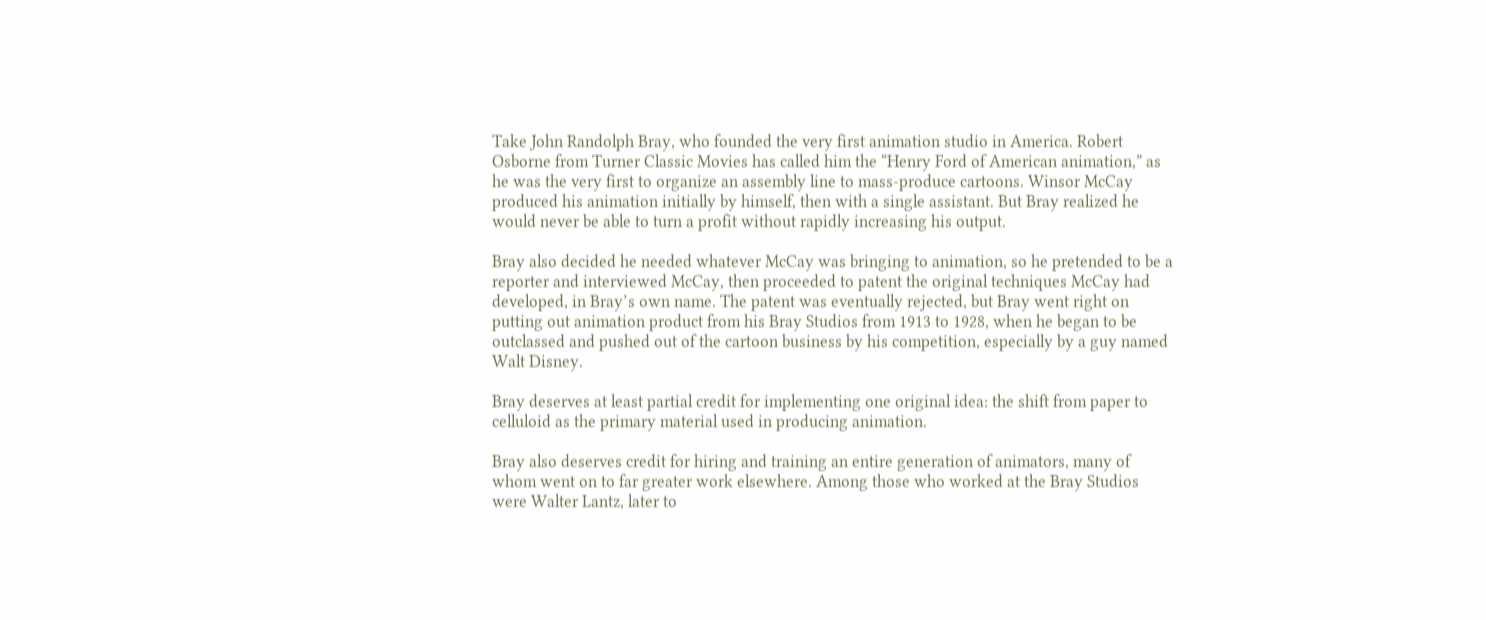Take John Randolph Bray, who founded the very first animation studio in America. Robert Osborne from Turner Classic Movies has called him the “Henry Ford of American animation,” as he was the very first to organize an assembly line to mass-produce cartoons. Winsor McCay produced his animation initially by himself, then with a single assistant. But Bray realized he would never be able to turn a profit without rapidly increasing his output.

Bray also decided he needed whatever McCay was bringing to animation, so he pretended to be a reporter and interviewed McCay, then proceeded to patent the original techniques McCay had developed, in Bray’s own name. The patent was eventually rejected, but Bray went right on putting out animation product from his Bray Studios from 1913 to 1928, when he began to be outclassed and pushed out of the cartoon business by his competition, especially by a guy named Walt Disney.

Bray deserves at least partial credit for implementing one original idea: the shift from paper to celluloid as the primary material used in producing animation.

Bray also deserves credit for hiring and training an entire generation of animators, many of whom went on to far greater work elsewhere. Among those who worked at the Bray Studios were Walter Lantz, later to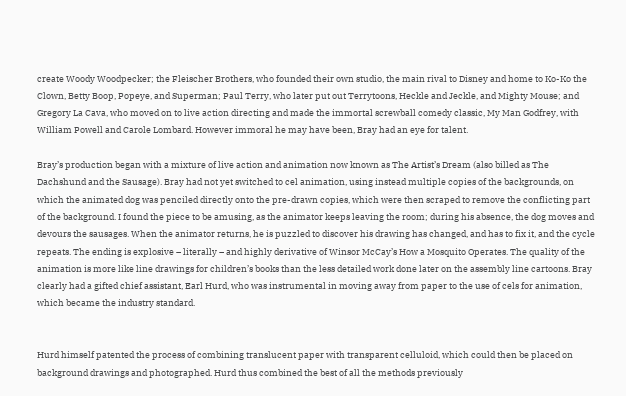create Woody Woodpecker; the Fleischer Brothers, who founded their own studio, the main rival to Disney and home to Ko-Ko the Clown, Betty Boop, Popeye, and Superman; Paul Terry, who later put out Terrytoons, Heckle and Jeckle, and Mighty Mouse; and Gregory La Cava, who moved on to live action directing and made the immortal screwball comedy classic, My Man Godfrey, with William Powell and Carole Lombard. However immoral he may have been, Bray had an eye for talent.

Bray’s production began with a mixture of live action and animation now known as The Artist’s Dream (also billed as The Dachshund and the Sausage). Bray had not yet switched to cel animation, using instead multiple copies of the backgrounds, on which the animated dog was penciled directly onto the pre-drawn copies, which were then scraped to remove the conflicting part of the background. I found the piece to be amusing, as the animator keeps leaving the room; during his absence, the dog moves and devours the sausages. When the animator returns, he is puzzled to discover his drawing has changed, and has to fix it, and the cycle repeats. The ending is explosive – literally – and highly derivative of Winsor McCay’s How a Mosquito Operates. The quality of the animation is more like line drawings for children’s books than the less detailed work done later on the assembly line cartoons. Bray clearly had a gifted chief assistant, Earl Hurd, who was instrumental in moving away from paper to the use of cels for animation, which became the industry standard.


Hurd himself patented the process of combining translucent paper with transparent celluloid, which could then be placed on background drawings and photographed. Hurd thus combined the best of all the methods previously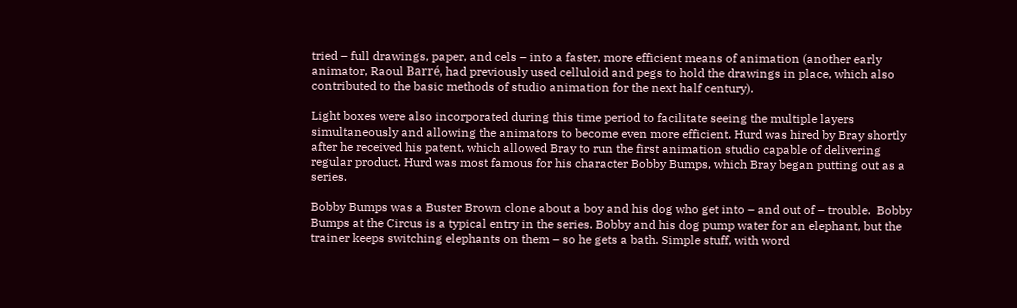tried – full drawings, paper, and cels – into a faster, more efficient means of animation (another early animator, Raoul Barré, had previously used celluloid and pegs to hold the drawings in place, which also contributed to the basic methods of studio animation for the next half century).

Light boxes were also incorporated during this time period to facilitate seeing the multiple layers simultaneously and allowing the animators to become even more efficient. Hurd was hired by Bray shortly after he received his patent, which allowed Bray to run the first animation studio capable of delivering regular product. Hurd was most famous for his character Bobby Bumps, which Bray began putting out as a series.

Bobby Bumps was a Buster Brown clone about a boy and his dog who get into – and out of – trouble.  Bobby Bumps at the Circus is a typical entry in the series. Bobby and his dog pump water for an elephant, but the trainer keeps switching elephants on them – so he gets a bath. Simple stuff, with word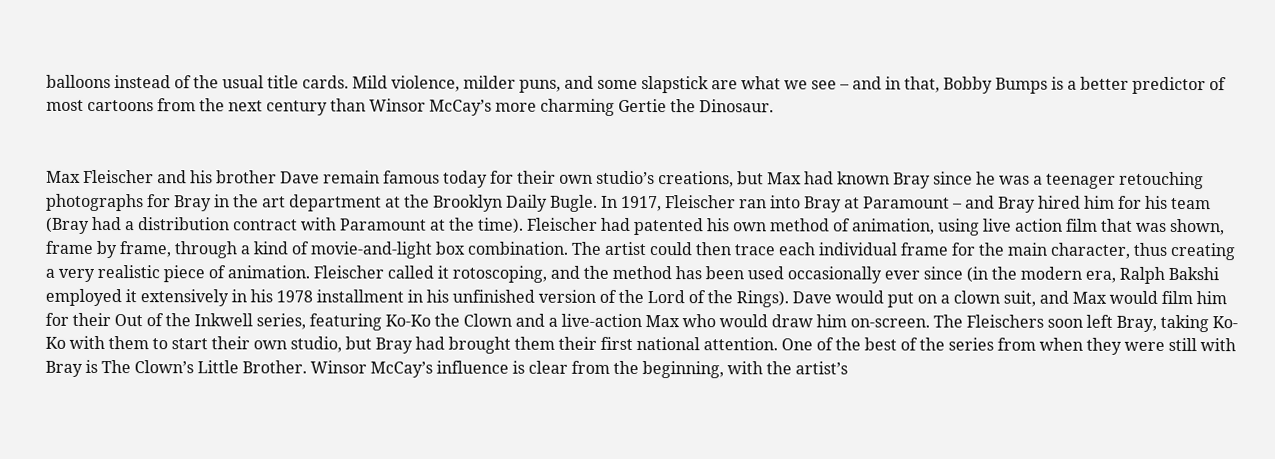balloons instead of the usual title cards. Mild violence, milder puns, and some slapstick are what we see – and in that, Bobby Bumps is a better predictor of most cartoons from the next century than Winsor McCay’s more charming Gertie the Dinosaur.


Max Fleischer and his brother Dave remain famous today for their own studio’s creations, but Max had known Bray since he was a teenager retouching photographs for Bray in the art department at the Brooklyn Daily Bugle. In 1917, Fleischer ran into Bray at Paramount – and Bray hired him for his team (Bray had a distribution contract with Paramount at the time). Fleischer had patented his own method of animation, using live action film that was shown, frame by frame, through a kind of movie-and-light box combination. The artist could then trace each individual frame for the main character, thus creating a very realistic piece of animation. Fleischer called it rotoscoping, and the method has been used occasionally ever since (in the modern era, Ralph Bakshi employed it extensively in his 1978 installment in his unfinished version of the Lord of the Rings). Dave would put on a clown suit, and Max would film him for their Out of the Inkwell series, featuring Ko-Ko the Clown and a live-action Max who would draw him on-screen. The Fleischers soon left Bray, taking Ko-Ko with them to start their own studio, but Bray had brought them their first national attention. One of the best of the series from when they were still with Bray is The Clown’s Little Brother. Winsor McCay’s influence is clear from the beginning, with the artist’s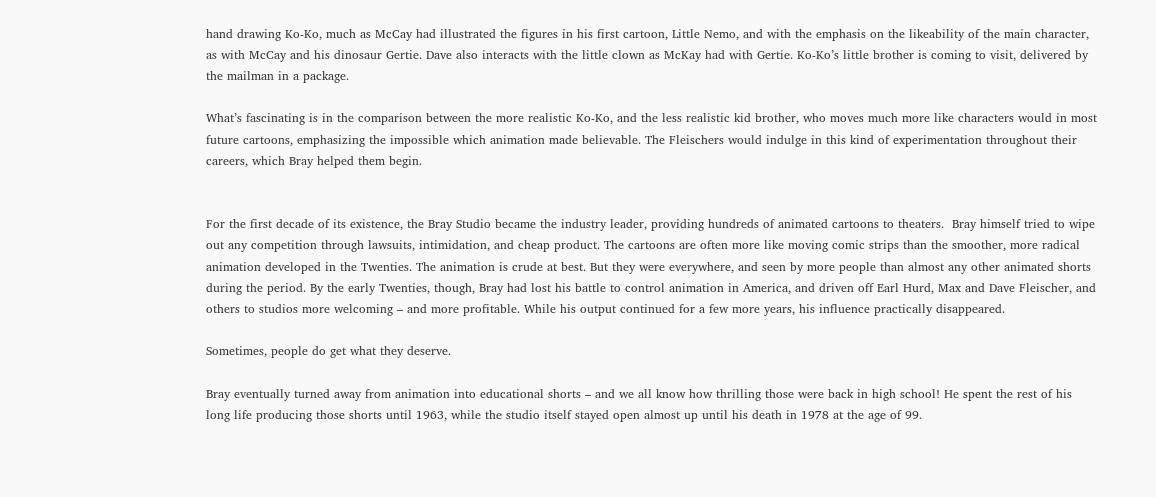hand drawing Ko-Ko, much as McCay had illustrated the figures in his first cartoon, Little Nemo, and with the emphasis on the likeability of the main character, as with McCay and his dinosaur Gertie. Dave also interacts with the little clown as McKay had with Gertie. Ko-Ko’s little brother is coming to visit, delivered by the mailman in a package.

What’s fascinating is in the comparison between the more realistic Ko-Ko, and the less realistic kid brother, who moves much more like characters would in most future cartoons, emphasizing the impossible which animation made believable. The Fleischers would indulge in this kind of experimentation throughout their careers, which Bray helped them begin.


For the first decade of its existence, the Bray Studio became the industry leader, providing hundreds of animated cartoons to theaters.  Bray himself tried to wipe out any competition through lawsuits, intimidation, and cheap product. The cartoons are often more like moving comic strips than the smoother, more radical animation developed in the Twenties. The animation is crude at best. But they were everywhere, and seen by more people than almost any other animated shorts during the period. By the early Twenties, though, Bray had lost his battle to control animation in America, and driven off Earl Hurd, Max and Dave Fleischer, and others to studios more welcoming – and more profitable. While his output continued for a few more years, his influence practically disappeared.

Sometimes, people do get what they deserve.

Bray eventually turned away from animation into educational shorts – and we all know how thrilling those were back in high school! He spent the rest of his long life producing those shorts until 1963, while the studio itself stayed open almost up until his death in 1978 at the age of 99.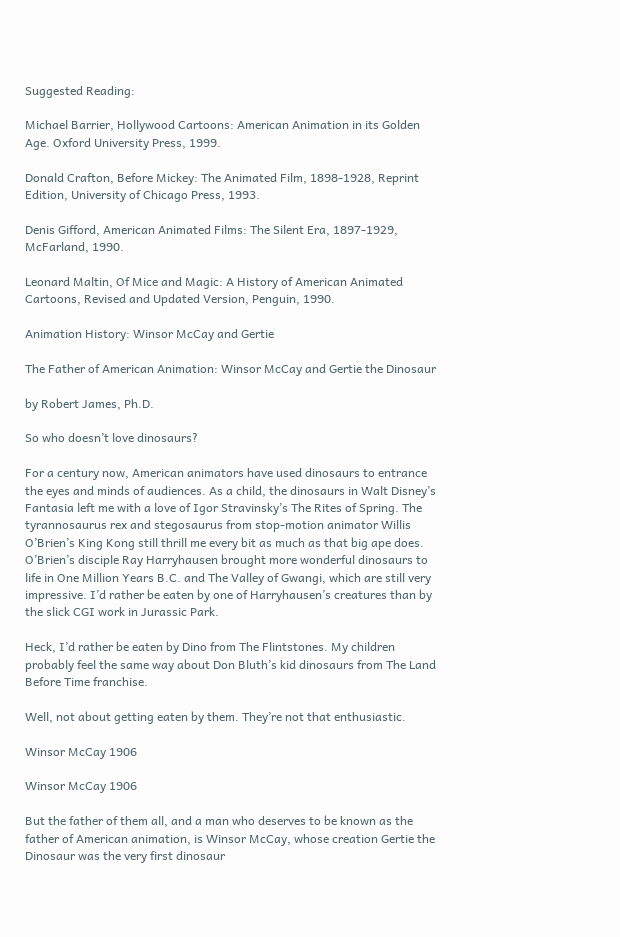Suggested Reading:

Michael Barrier, Hollywood Cartoons: American Animation in its Golden Age. Oxford University Press, 1999.

Donald Crafton, Before Mickey: The Animated Film, 1898-1928, Reprint Edition, University of Chicago Press, 1993.

Denis Gifford, American Animated Films: The Silent Era, 1897-1929, McFarland, 1990.

Leonard Maltin, Of Mice and Magic: A History of American Animated Cartoons, Revised and Updated Version, Penguin, 1990.

Animation History: Winsor McCay and Gertie

The Father of American Animation: Winsor McCay and Gertie the Dinosaur

by Robert James, Ph.D.

So who doesn’t love dinosaurs?

For a century now, American animators have used dinosaurs to entrance the eyes and minds of audiences. As a child, the dinosaurs in Walt Disney’s Fantasia left me with a love of Igor Stravinsky’s The Rites of Spring. The tyrannosaurus rex and stegosaurus from stop-motion animator Willis O’Brien’s King Kong still thrill me every bit as much as that big ape does. O’Brien’s disciple Ray Harryhausen brought more wonderful dinosaurs to life in One Million Years B.C. and The Valley of Gwangi, which are still very impressive. I’d rather be eaten by one of Harryhausen’s creatures than by the slick CGI work in Jurassic Park.

Heck, I’d rather be eaten by Dino from The Flintstones. My children probably feel the same way about Don Bluth’s kid dinosaurs from The Land Before Time franchise.

Well, not about getting eaten by them. They’re not that enthusiastic.

Winsor McCay 1906

Winsor McCay 1906

But the father of them all, and a man who deserves to be known as the father of American animation, is Winsor McCay, whose creation Gertie the Dinosaur was the very first dinosaur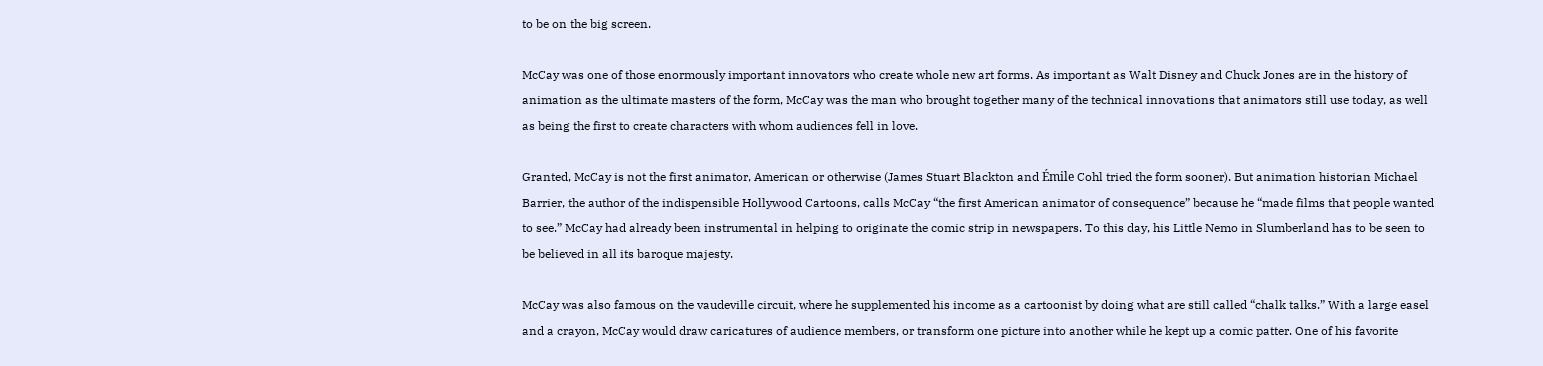to be on the big screen.

McCay was one of those enormously important innovators who create whole new art forms. As important as Walt Disney and Chuck Jones are in the history of animation as the ultimate masters of the form, McCay was the man who brought together many of the technical innovations that animators still use today, as well as being the first to create characters with whom audiences fell in love.

Granted, McCay is not the first animator, American or otherwise (James Stuart Blackton and Émile Cohl tried the form sooner). But animation historian Michael Barrier, the author of the indispensible Hollywood Cartoons, calls McCay “the first American animator of consequence” because he “made films that people wanted to see.” McCay had already been instrumental in helping to originate the comic strip in newspapers. To this day, his Little Nemo in Slumberland has to be seen to be believed in all its baroque majesty.

McCay was also famous on the vaudeville circuit, where he supplemented his income as a cartoonist by doing what are still called “chalk talks.” With a large easel and a crayon, McCay would draw caricatures of audience members, or transform one picture into another while he kept up a comic patter. One of his favorite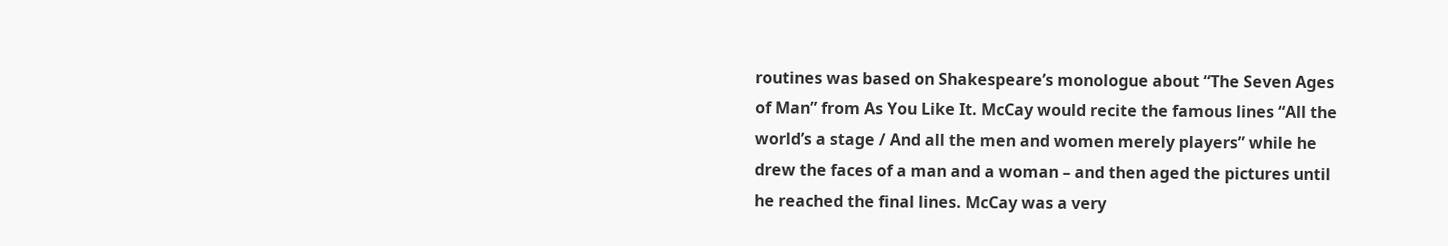routines was based on Shakespeare’s monologue about “The Seven Ages of Man” from As You Like It. McCay would recite the famous lines “All the world’s a stage / And all the men and women merely players” while he drew the faces of a man and a woman – and then aged the pictures until he reached the final lines. McCay was a very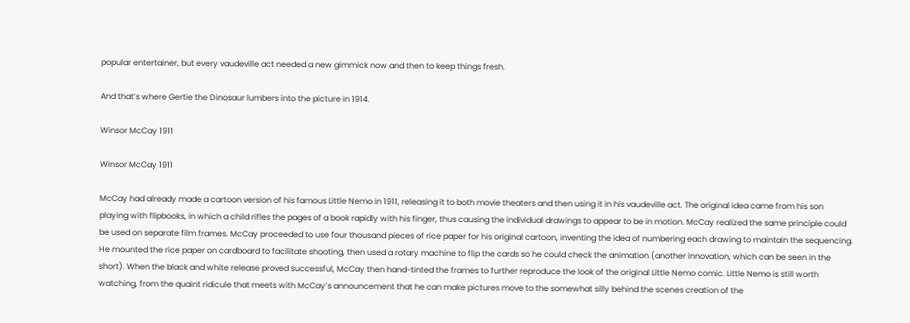popular entertainer, but every vaudeville act needed a new gimmick now and then to keep things fresh.

And that’s where Gertie the Dinosaur lumbers into the picture in 1914.

Winsor McCay 1911

Winsor McCay 1911

McCay had already made a cartoon version of his famous Little Nemo in 1911, releasing it to both movie theaters and then using it in his vaudeville act. The original idea came from his son playing with flipbooks, in which a child rifles the pages of a book rapidly with his finger, thus causing the individual drawings to appear to be in motion. McCay realized the same principle could be used on separate film frames. McCay proceeded to use four thousand pieces of rice paper for his original cartoon, inventing the idea of numbering each drawing to maintain the sequencing. He mounted the rice paper on cardboard to facilitate shooting, then used a rotary machine to flip the cards so he could check the animation (another innovation, which can be seen in the short). When the black and white release proved successful, McCay then hand-tinted the frames to further reproduce the look of the original Little Nemo comic. Little Nemo is still worth watching, from the quaint ridicule that meets with McCay’s announcement that he can make pictures move to the somewhat silly behind the scenes creation of the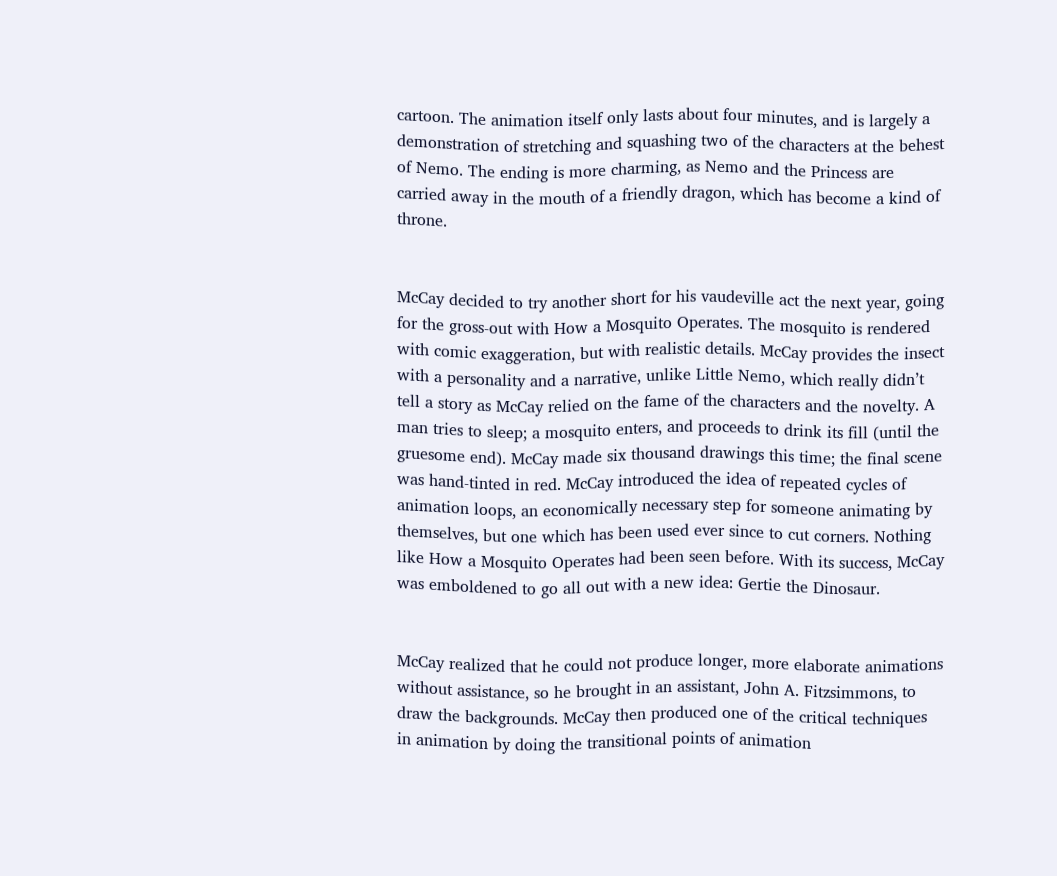cartoon. The animation itself only lasts about four minutes, and is largely a demonstration of stretching and squashing two of the characters at the behest of Nemo. The ending is more charming, as Nemo and the Princess are carried away in the mouth of a friendly dragon, which has become a kind of throne.


McCay decided to try another short for his vaudeville act the next year, going for the gross-out with How a Mosquito Operates. The mosquito is rendered with comic exaggeration, but with realistic details. McCay provides the insect with a personality and a narrative, unlike Little Nemo, which really didn’t tell a story as McCay relied on the fame of the characters and the novelty. A man tries to sleep; a mosquito enters, and proceeds to drink its fill (until the gruesome end). McCay made six thousand drawings this time; the final scene was hand-tinted in red. McCay introduced the idea of repeated cycles of animation loops, an economically necessary step for someone animating by themselves, but one which has been used ever since to cut corners. Nothing like How a Mosquito Operates had been seen before. With its success, McCay was emboldened to go all out with a new idea: Gertie the Dinosaur.


McCay realized that he could not produce longer, more elaborate animations without assistance, so he brought in an assistant, John A. Fitzsimmons, to draw the backgrounds. McCay then produced one of the critical techniques in animation by doing the transitional points of animation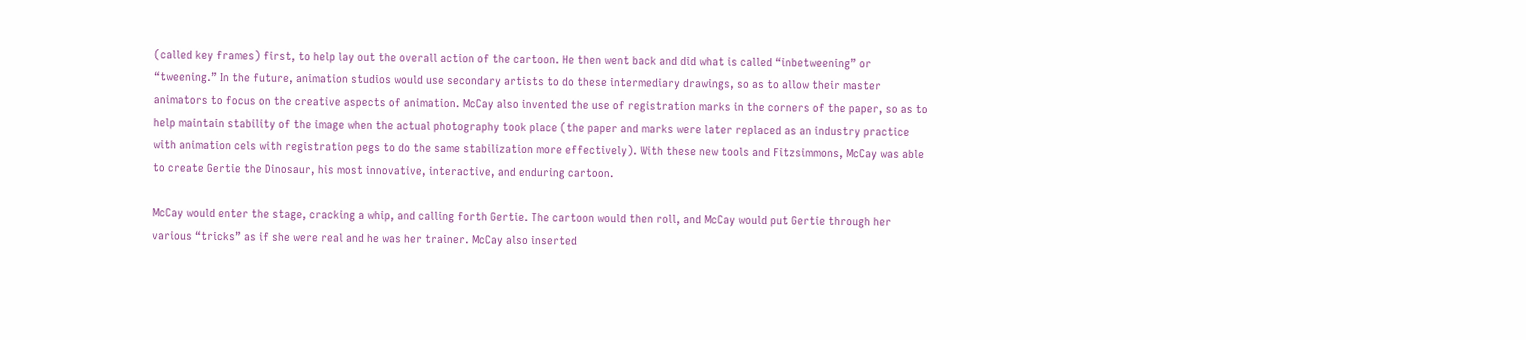(called key frames) first, to help lay out the overall action of the cartoon. He then went back and did what is called “inbetweening” or “tweening.” In the future, animation studios would use secondary artists to do these intermediary drawings, so as to allow their master animators to focus on the creative aspects of animation. McCay also invented the use of registration marks in the corners of the paper, so as to help maintain stability of the image when the actual photography took place (the paper and marks were later replaced as an industry practice with animation cels with registration pegs to do the same stabilization more effectively). With these new tools and Fitzsimmons, McCay was able to create Gertie the Dinosaur, his most innovative, interactive, and enduring cartoon.

McCay would enter the stage, cracking a whip, and calling forth Gertie. The cartoon would then roll, and McCay would put Gertie through her various “tricks” as if she were real and he was her trainer. McCay also inserted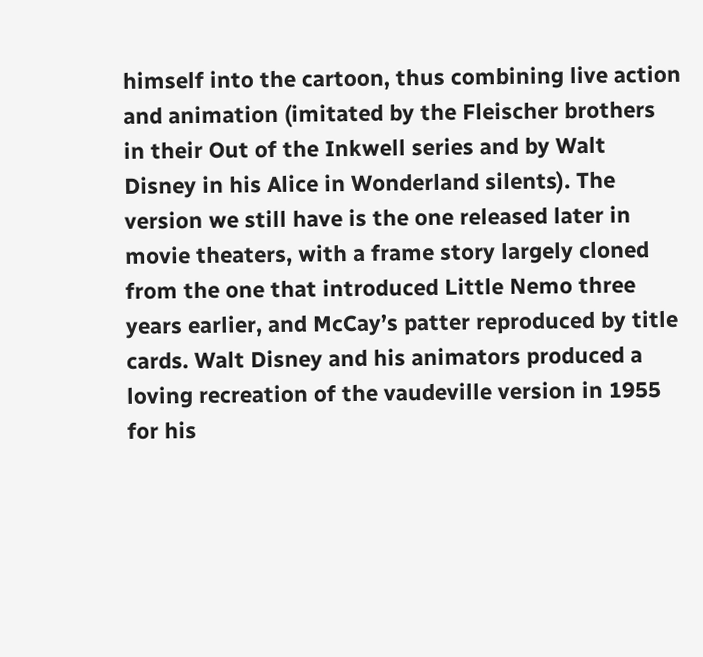himself into the cartoon, thus combining live action and animation (imitated by the Fleischer brothers in their Out of the Inkwell series and by Walt Disney in his Alice in Wonderland silents). The version we still have is the one released later in movie theaters, with a frame story largely cloned from the one that introduced Little Nemo three years earlier, and McCay’s patter reproduced by title cards. Walt Disney and his animators produced a loving recreation of the vaudeville version in 1955 for his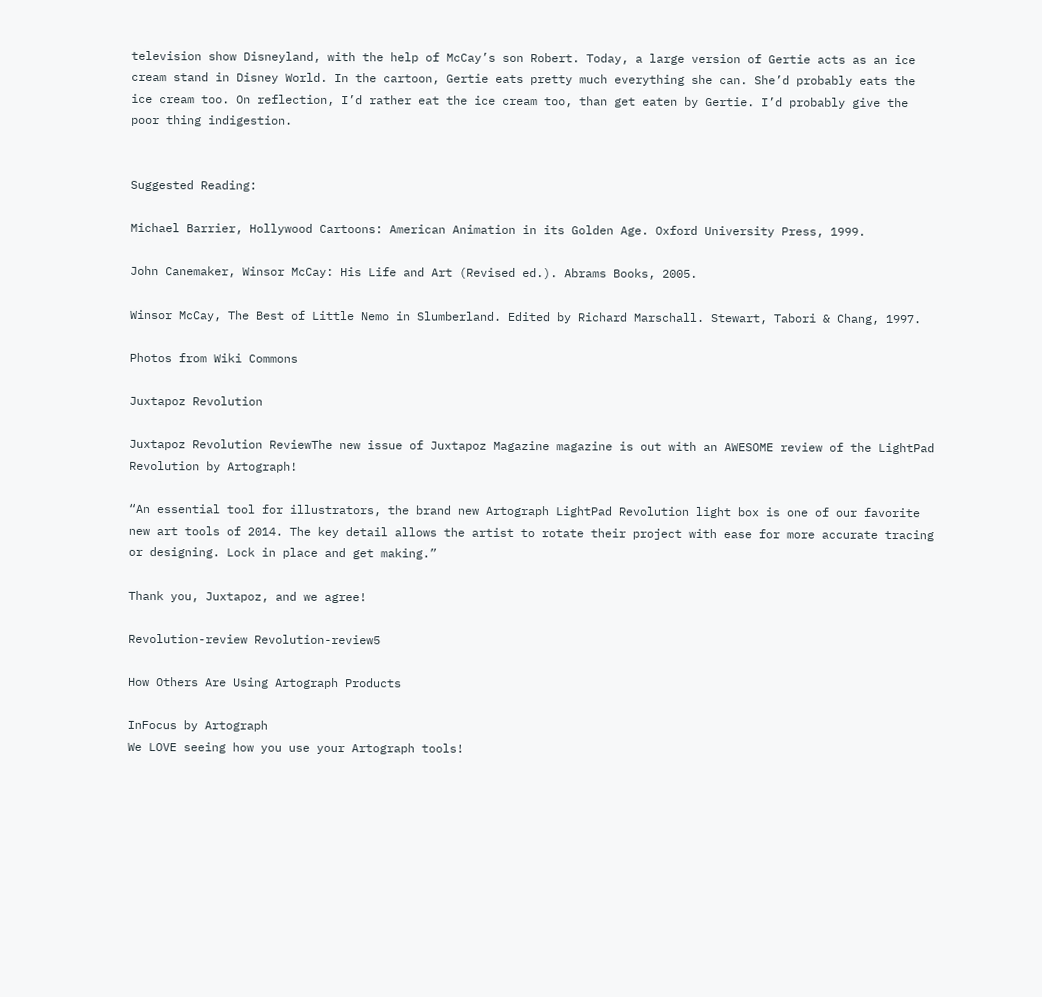television show Disneyland, with the help of McCay’s son Robert. Today, a large version of Gertie acts as an ice cream stand in Disney World. In the cartoon, Gertie eats pretty much everything she can. She’d probably eats the ice cream too. On reflection, I’d rather eat the ice cream too, than get eaten by Gertie. I’d probably give the poor thing indigestion.


Suggested Reading:

Michael Barrier, Hollywood Cartoons: American Animation in its Golden Age. Oxford University Press, 1999.

John Canemaker, Winsor McCay: His Life and Art (Revised ed.). Abrams Books, 2005.

Winsor McCay, The Best of Little Nemo in Slumberland. Edited by Richard Marschall. Stewart, Tabori & Chang, 1997.

Photos from Wiki Commons

Juxtapoz Revolution

Juxtapoz Revolution ReviewThe new issue of Juxtapoz Magazine magazine is out with an AWESOME review of the LightPad Revolution by Artograph!

“An essential tool for illustrators, the brand new Artograph LightPad Revolution light box is one of our favorite new art tools of 2014. The key detail allows the artist to rotate their project with ease for more accurate tracing or designing. Lock in place and get making.”

Thank you, Juxtapoz, and we agree!

Revolution-review Revolution-review5

How Others Are Using Artograph Products

InFocus by Artograph
We LOVE seeing how you use your Artograph tools!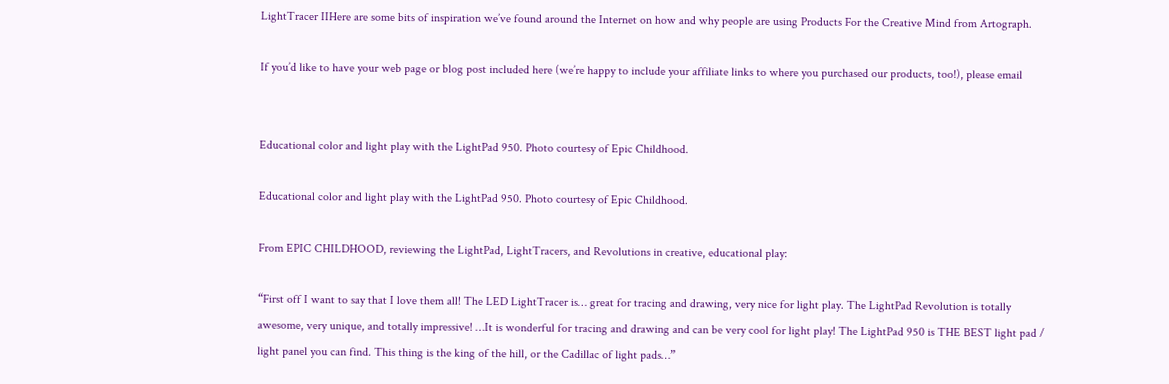LightTracer IIHere are some bits of inspiration we’ve found around the Internet on how and why people are using Products For the Creative Mind from Artograph.

If you’d like to have your web page or blog post included here (we’re happy to include your affiliate links to where you purchased our products, too!), please email


Educational color and light play with the LightPad 950. Photo courtesy of Epic Childhood.

Educational color and light play with the LightPad 950. Photo courtesy of Epic Childhood.

From EPIC CHILDHOOD, reviewing the LightPad, LightTracers, and Revolutions in creative, educational play:

“First off I want to say that I love them all! The LED LightTracer is… great for tracing and drawing, very nice for light play. The LightPad Revolution is totally awesome, very unique, and totally impressive! …It is wonderful for tracing and drawing and can be very cool for light play! The LightPad 950 is THE BEST light pad / light panel you can find. This thing is the king of the hill, or the Cadillac of light pads…”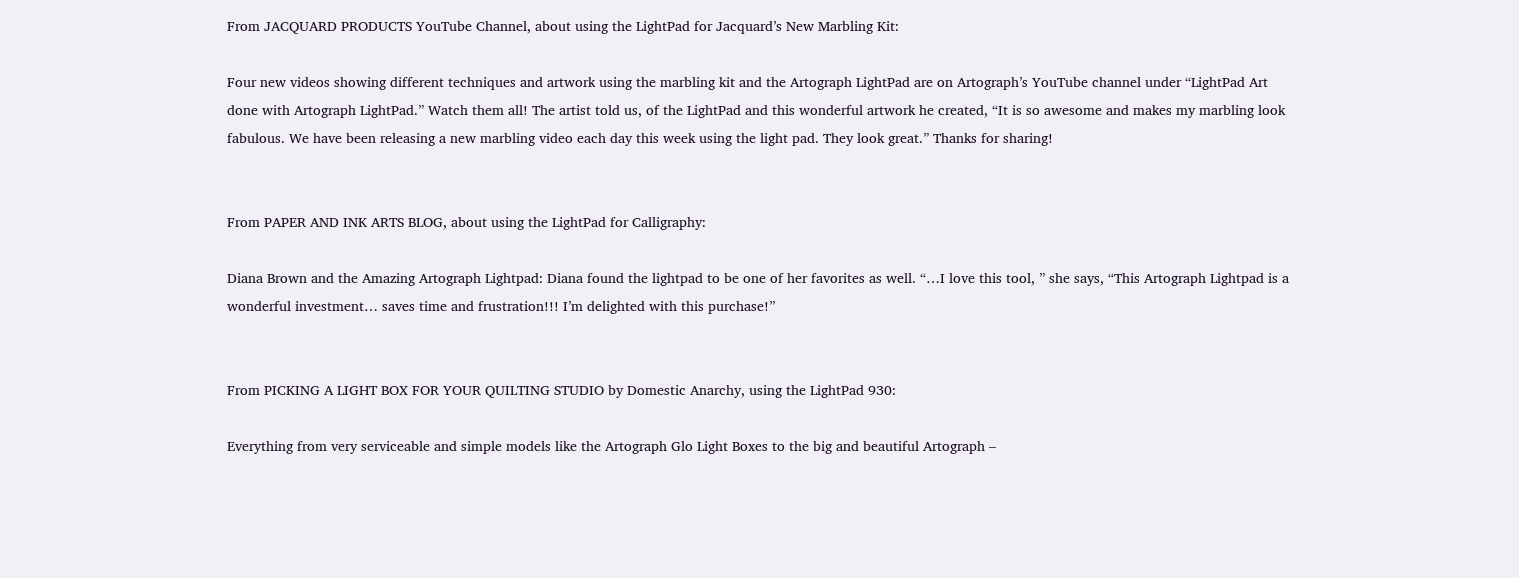From JACQUARD PRODUCTS YouTube Channel, about using the LightPad for Jacquard’s New Marbling Kit:

Four new videos showing different techniques and artwork using the marbling kit and the Artograph LightPad are on Artograph’s YouTube channel under “LightPad Art done with Artograph LightPad.” Watch them all! The artist told us, of the LightPad and this wonderful artwork he created, “It is so awesome and makes my marbling look fabulous. We have been releasing a new marbling video each day this week using the light pad. They look great.” Thanks for sharing!


From PAPER AND INK ARTS BLOG, about using the LightPad for Calligraphy:

Diana Brown and the Amazing Artograph Lightpad: Diana found the lightpad to be one of her favorites as well. “…I love this tool, ” she says, “This Artograph Lightpad is a wonderful investment… saves time and frustration!!! I’m delighted with this purchase!”


From PICKING A LIGHT BOX FOR YOUR QUILTING STUDIO by Domestic Anarchy, using the LightPad 930:

Everything from very serviceable and simple models like the Artograph Glo Light Boxes to the big and beautiful Artograph –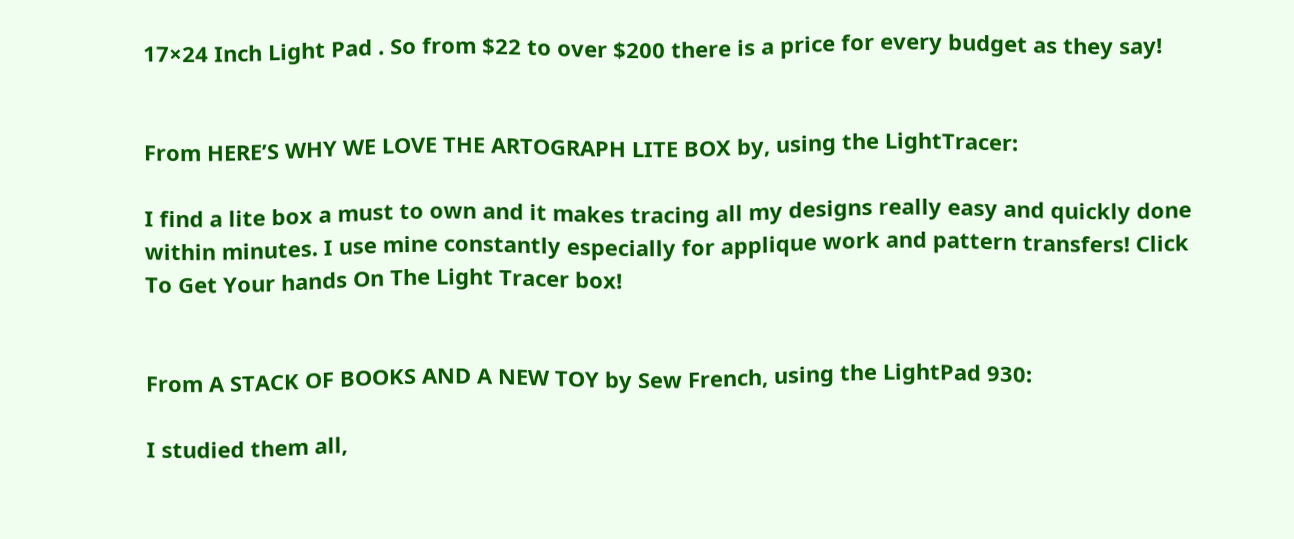17×24 Inch Light Pad . So from $22 to over $200 there is a price for every budget as they say!


From HERE’S WHY WE LOVE THE ARTOGRAPH LITE BOX by, using the LightTracer:

I find a lite box a must to own and it makes tracing all my designs really easy and quickly done within minutes. I use mine constantly especially for applique work and pattern transfers! Click To Get Your hands On The Light Tracer box!


From A STACK OF BOOKS AND A NEW TOY by Sew French, using the LightPad 930:

I studied them all,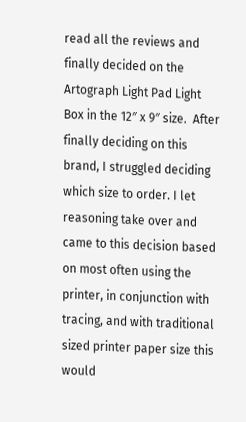read all the reviews and finally decided on the Artograph Light Pad Light Box in the 12″ x 9″ size.  After finally deciding on this brand, I struggled deciding which size to order. I let reasoning take over and came to this decision based on most often using the printer, in conjunction with tracing, and with traditional sized printer paper size this would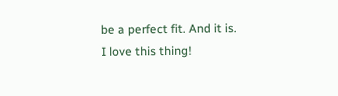be a perfect fit. And it is. I love this thing!